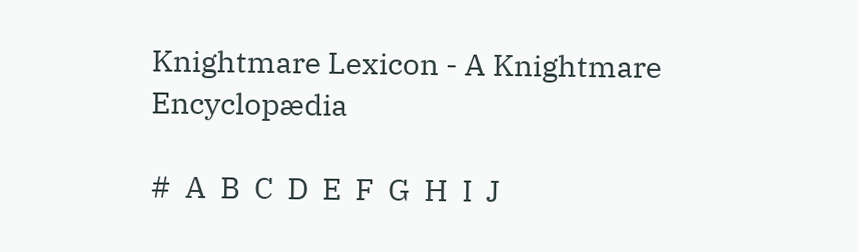Knightmare Lexicon - A Knightmare Encyclopædia

#  A  B  C  D  E  F  G  H  I  J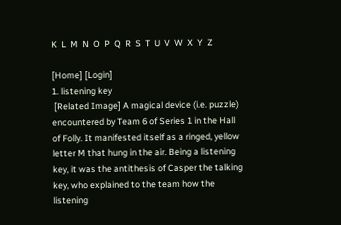K  L  M  N  O  P  Q  R  S  T  U  V  W  X  Y  Z

[Home] [Login]
1. listening key
 [Related Image] A magical device (i.e. puzzle) encountered by Team 6 of Series 1 in the Hall of Folly. It manifested itself as a ringed, yellow letter M that hung in the air. Being a listening key, it was the antithesis of Casper the talking key, who explained to the team how the listening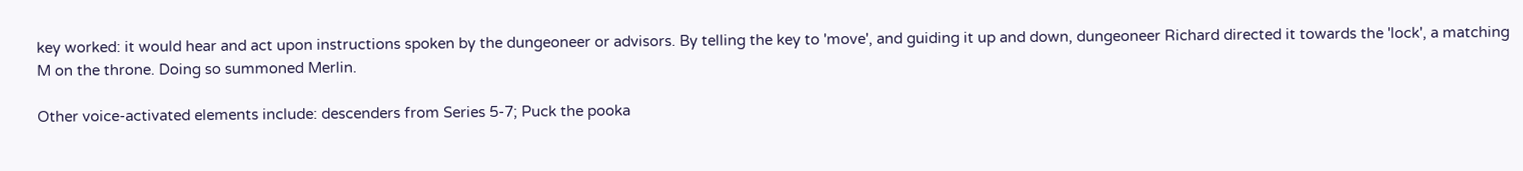key worked: it would hear and act upon instructions spoken by the dungeoneer or advisors. By telling the key to 'move', and guiding it up and down, dungeoneer Richard directed it towards the 'lock', a matching M on the throne. Doing so summoned Merlin.

Other voice-activated elements include: descenders from Series 5-7; Puck the pooka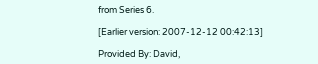from Series 6.

[Earlier version: 2007-12-12 00:42:13]

Provided By: David,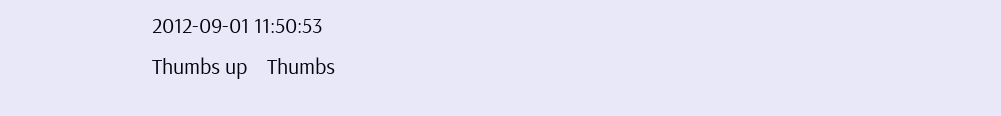2012-09-01 11:50:53
Thumbs up    Thumbs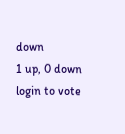down
1 up, 0 down
login to vote